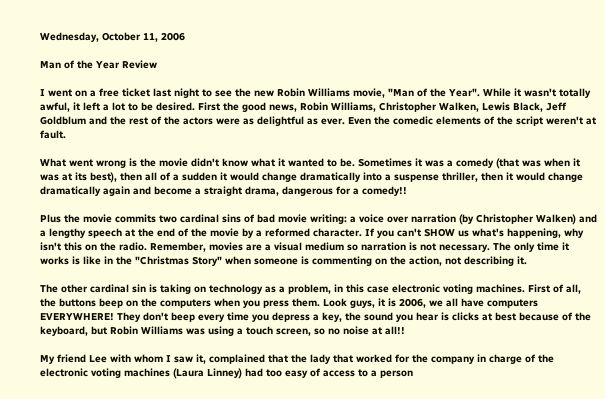Wednesday, October 11, 2006

Man of the Year Review

I went on a free ticket last night to see the new Robin Williams movie, "Man of the Year". While it wasn't totally awful, it left a lot to be desired. First the good news, Robin Williams, Christopher Walken, Lewis Black, Jeff Goldblum and the rest of the actors were as delightful as ever. Even the comedic elements of the script weren't at fault.

What went wrong is the movie didn't know what it wanted to be. Sometimes it was a comedy (that was when it was at its best), then all of a sudden it would change dramatically into a suspense thriller, then it would change dramatically again and become a straight drama, dangerous for a comedy!!

Plus the movie commits two cardinal sins of bad movie writing: a voice over narration (by Christopher Walken) and a lengthy speech at the end of the movie by a reformed character. If you can't SHOW us what's happening, why isn't this on the radio. Remember, movies are a visual medium so narration is not necessary. The only time it works is like in the "Christmas Story" when someone is commenting on the action, not describing it.

The other cardinal sin is taking on technology as a problem, in this case electronic voting machines. First of all, the buttons beep on the computers when you press them. Look guys, it is 2006, we all have computers EVERYWHERE! They don't beep every time you depress a key, the sound you hear is clicks at best because of the keyboard, but Robin Williams was using a touch screen, so no noise at all!!

My friend Lee with whom I saw it, complained that the lady that worked for the company in charge of the electronic voting machines (Laura Linney) had too easy of access to a person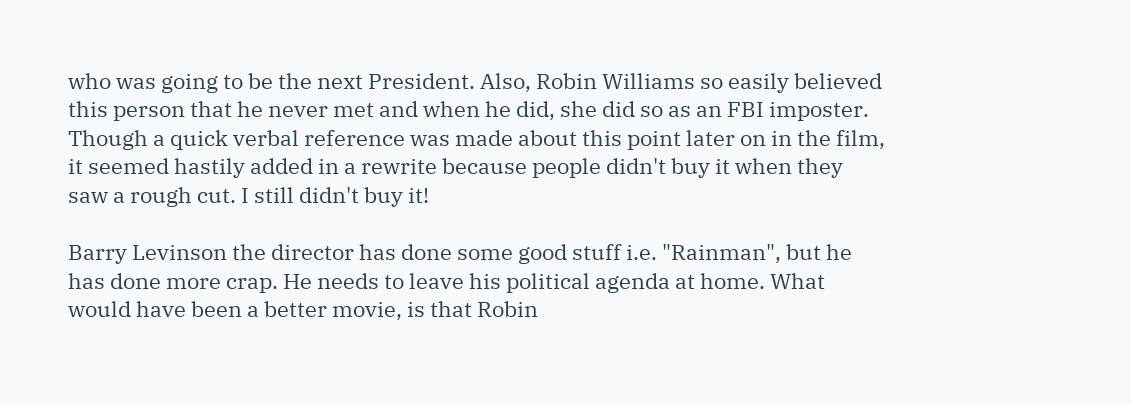who was going to be the next President. Also, Robin Williams so easily believed this person that he never met and when he did, she did so as an FBI imposter. Though a quick verbal reference was made about this point later on in the film, it seemed hastily added in a rewrite because people didn't buy it when they saw a rough cut. I still didn't buy it!

Barry Levinson the director has done some good stuff i.e. "Rainman", but he has done more crap. He needs to leave his political agenda at home. What would have been a better movie, is that Robin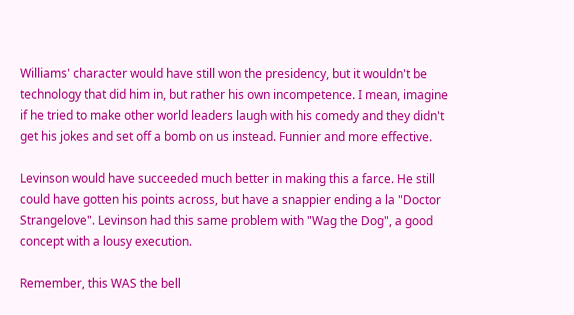Williams' character would have still won the presidency, but it wouldn't be technology that did him in, but rather his own incompetence. I mean, imagine if he tried to make other world leaders laugh with his comedy and they didn't get his jokes and set off a bomb on us instead. Funnier and more effective.

Levinson would have succeeded much better in making this a farce. He still could have gotten his points across, but have a snappier ending a la "Doctor Strangelove". Levinson had this same problem with "Wag the Dog", a good concept with a lousy execution.

Remember, this WAS the bell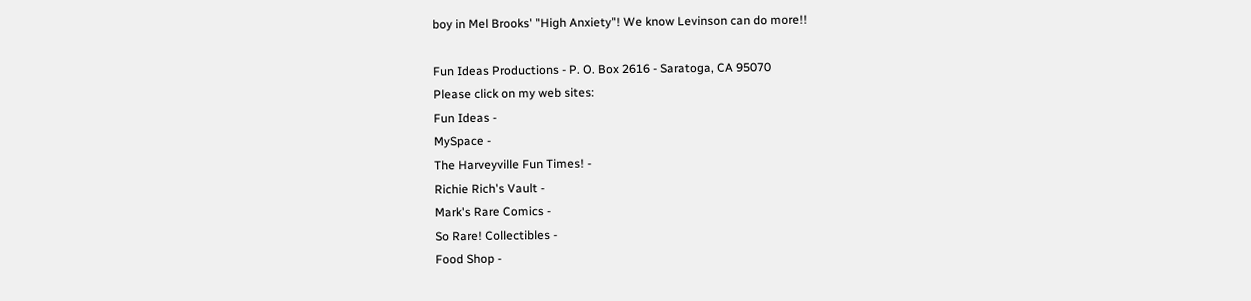boy in Mel Brooks' "High Anxiety"! We know Levinson can do more!!

Fun Ideas Productions - P. O. Box 2616 - Saratoga, CA 95070
Please click on my web sites:
Fun Ideas -
MySpace -
The Harveyville Fun Times! -
Richie Rich's Vault -
Mark's Rare Comics -
So Rare! Collectibles -
Food Shop -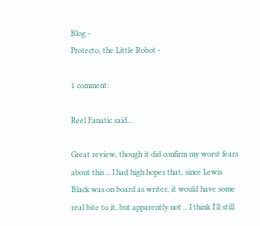Blog -
Protecto, the Little Robot -

1 comment:

Reel Fanatic said...

Great review, though it did confirm my worst fears about this .. I had high hopes that, since Lewis Black was on board as writer, it would have some real bite to it, but apparently not .. I think I'll still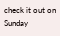check it out on Sunday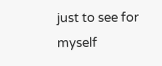just to see for myself